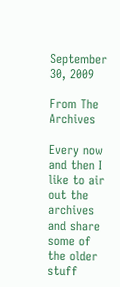September 30, 2009

From The Archives

Every now and then I like to air out the archives and share some of the older stuff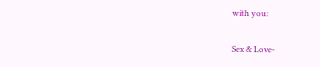with you:

Sex & Love-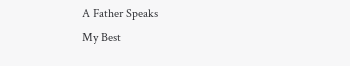A Father Speaks
My Best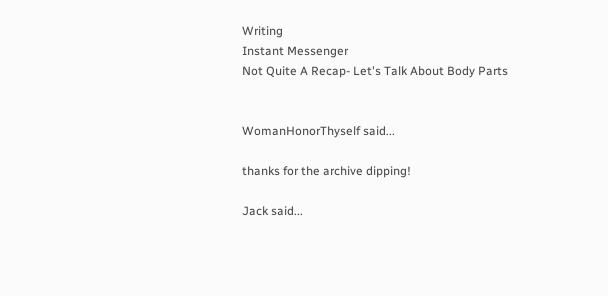Writing
Instant Messenger
Not Quite A Recap- Let's Talk About Body Parts


WomanHonorThyself said...

thanks for the archive dipping!

Jack said...